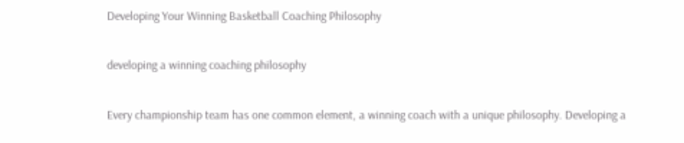Developing Your Winning Basketball Coaching Philosophy

developing a winning coaching philosophy

Every championship team has one common element, a winning coach with a unique philosophy. Developing a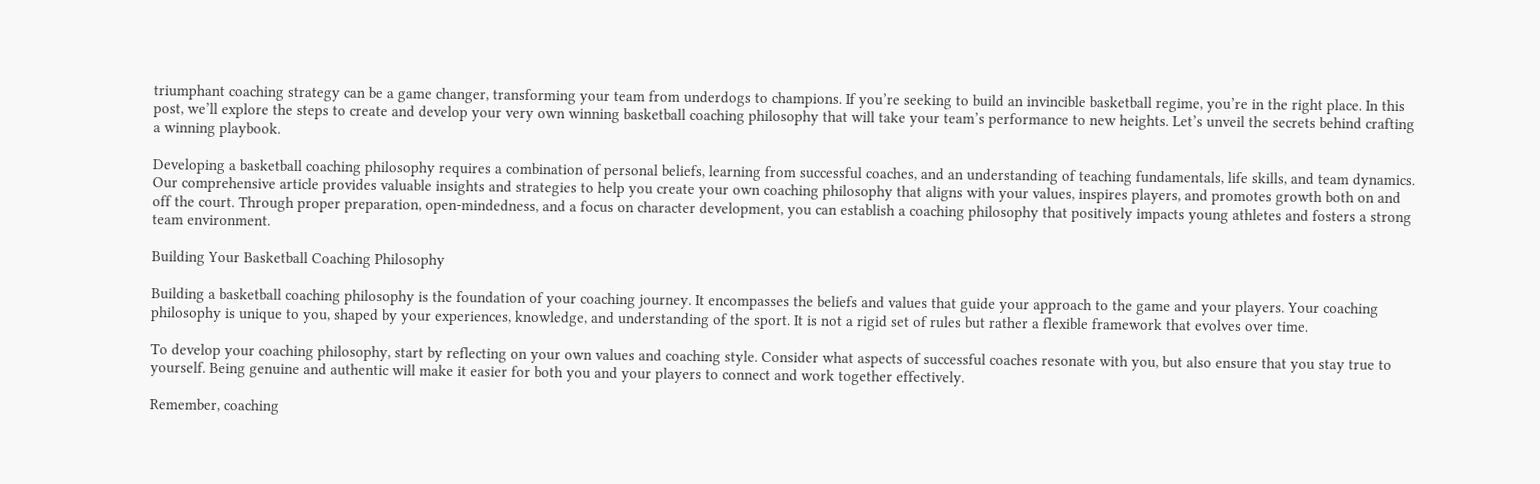triumphant coaching strategy can be a game changer, transforming your team from underdogs to champions. If you’re seeking to build an invincible basketball regime, you’re in the right place. In this post, we’ll explore the steps to create and develop your very own winning basketball coaching philosophy that will take your team’s performance to new heights. Let’s unveil the secrets behind crafting a winning playbook.

Developing a basketball coaching philosophy requires a combination of personal beliefs, learning from successful coaches, and an understanding of teaching fundamentals, life skills, and team dynamics. Our comprehensive article provides valuable insights and strategies to help you create your own coaching philosophy that aligns with your values, inspires players, and promotes growth both on and off the court. Through proper preparation, open-mindedness, and a focus on character development, you can establish a coaching philosophy that positively impacts young athletes and fosters a strong team environment.

Building Your Basketball Coaching Philosophy

Building a basketball coaching philosophy is the foundation of your coaching journey. It encompasses the beliefs and values that guide your approach to the game and your players. Your coaching philosophy is unique to you, shaped by your experiences, knowledge, and understanding of the sport. It is not a rigid set of rules but rather a flexible framework that evolves over time.

To develop your coaching philosophy, start by reflecting on your own values and coaching style. Consider what aspects of successful coaches resonate with you, but also ensure that you stay true to yourself. Being genuine and authentic will make it easier for both you and your players to connect and work together effectively.

Remember, coaching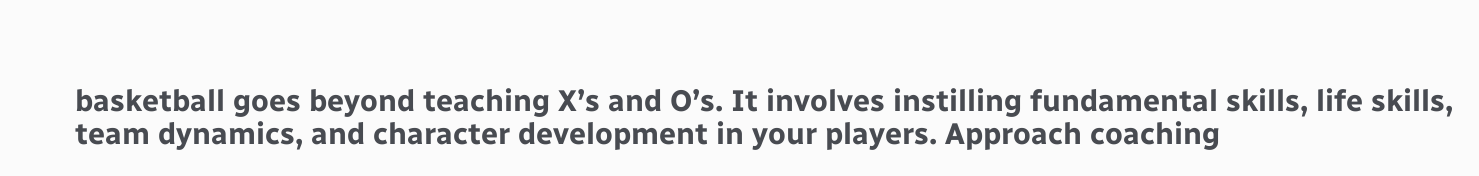basketball goes beyond teaching X’s and O’s. It involves instilling fundamental skills, life skills, team dynamics, and character development in your players. Approach coaching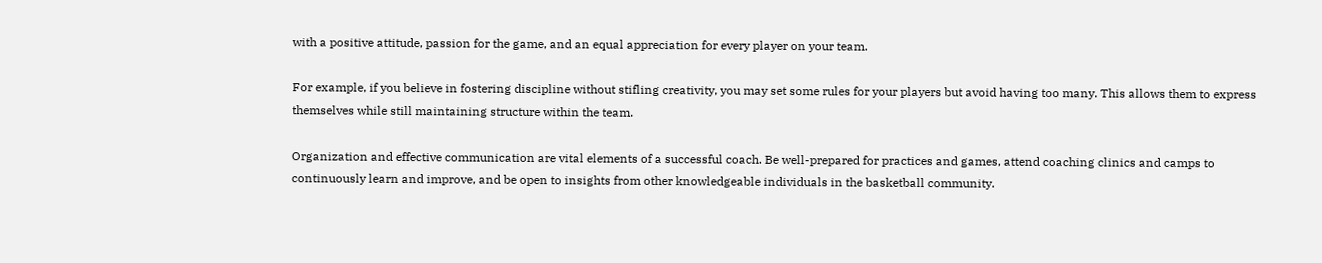with a positive attitude, passion for the game, and an equal appreciation for every player on your team.

For example, if you believe in fostering discipline without stifling creativity, you may set some rules for your players but avoid having too many. This allows them to express themselves while still maintaining structure within the team.

Organization and effective communication are vital elements of a successful coach. Be well-prepared for practices and games, attend coaching clinics and camps to continuously learn and improve, and be open to insights from other knowledgeable individuals in the basketball community.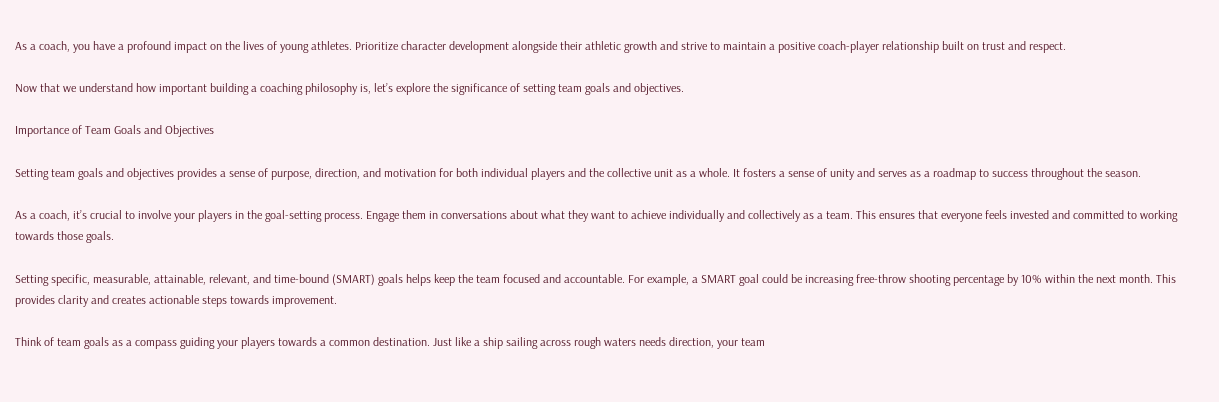As a coach, you have a profound impact on the lives of young athletes. Prioritize character development alongside their athletic growth and strive to maintain a positive coach-player relationship built on trust and respect.

Now that we understand how important building a coaching philosophy is, let’s explore the significance of setting team goals and objectives.

Importance of Team Goals and Objectives

Setting team goals and objectives provides a sense of purpose, direction, and motivation for both individual players and the collective unit as a whole. It fosters a sense of unity and serves as a roadmap to success throughout the season.

As a coach, it’s crucial to involve your players in the goal-setting process. Engage them in conversations about what they want to achieve individually and collectively as a team. This ensures that everyone feels invested and committed to working towards those goals.

Setting specific, measurable, attainable, relevant, and time-bound (SMART) goals helps keep the team focused and accountable. For example, a SMART goal could be increasing free-throw shooting percentage by 10% within the next month. This provides clarity and creates actionable steps towards improvement.

Think of team goals as a compass guiding your players towards a common destination. Just like a ship sailing across rough waters needs direction, your team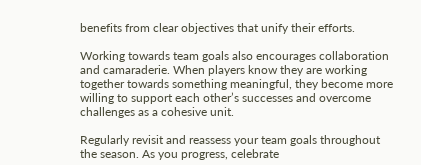benefits from clear objectives that unify their efforts.

Working towards team goals also encourages collaboration and camaraderie. When players know they are working together towards something meaningful, they become more willing to support each other’s successes and overcome challenges as a cohesive unit.

Regularly revisit and reassess your team goals throughout the season. As you progress, celebrate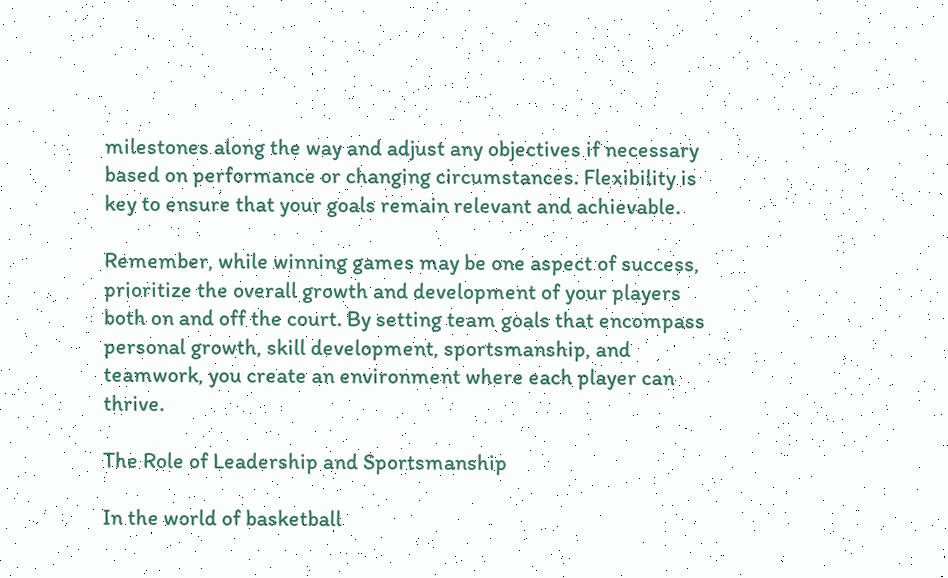milestones along the way and adjust any objectives if necessary based on performance or changing circumstances. Flexibility is key to ensure that your goals remain relevant and achievable.

Remember, while winning games may be one aspect of success, prioritize the overall growth and development of your players both on and off the court. By setting team goals that encompass personal growth, skill development, sportsmanship, and teamwork, you create an environment where each player can thrive.

The Role of Leadership and Sportsmanship

In the world of basketball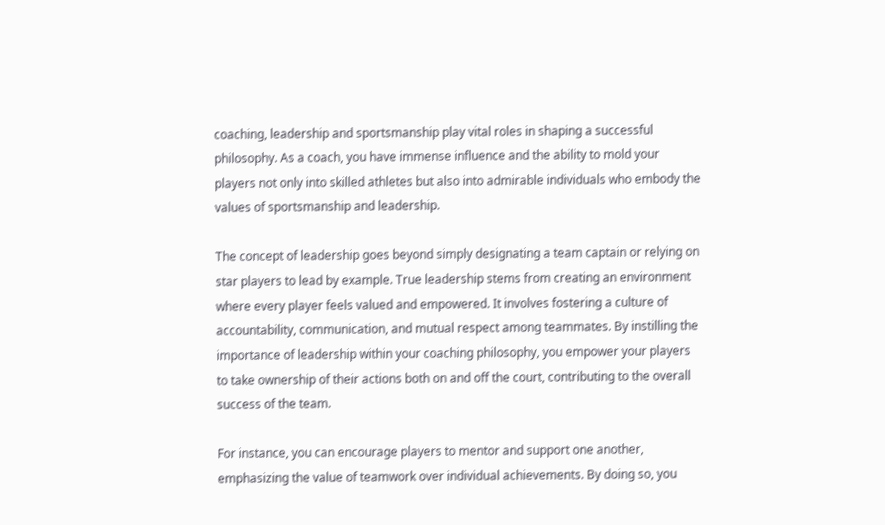coaching, leadership and sportsmanship play vital roles in shaping a successful philosophy. As a coach, you have immense influence and the ability to mold your players not only into skilled athletes but also into admirable individuals who embody the values of sportsmanship and leadership.

The concept of leadership goes beyond simply designating a team captain or relying on star players to lead by example. True leadership stems from creating an environment where every player feels valued and empowered. It involves fostering a culture of accountability, communication, and mutual respect among teammates. By instilling the importance of leadership within your coaching philosophy, you empower your players to take ownership of their actions both on and off the court, contributing to the overall success of the team.

For instance, you can encourage players to mentor and support one another, emphasizing the value of teamwork over individual achievements. By doing so, you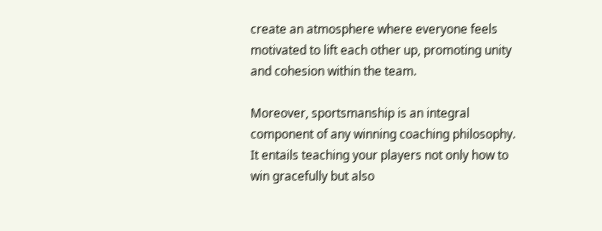create an atmosphere where everyone feels motivated to lift each other up, promoting unity and cohesion within the team.

Moreover, sportsmanship is an integral component of any winning coaching philosophy. It entails teaching your players not only how to win gracefully but also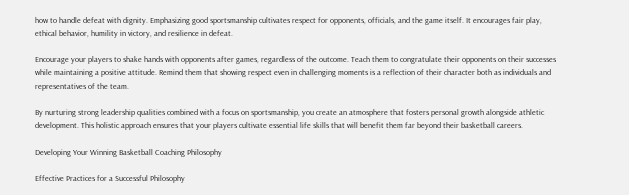how to handle defeat with dignity. Emphasizing good sportsmanship cultivates respect for opponents, officials, and the game itself. It encourages fair play, ethical behavior, humility in victory, and resilience in defeat.

Encourage your players to shake hands with opponents after games, regardless of the outcome. Teach them to congratulate their opponents on their successes while maintaining a positive attitude. Remind them that showing respect even in challenging moments is a reflection of their character both as individuals and representatives of the team.

By nurturing strong leadership qualities combined with a focus on sportsmanship, you create an atmosphere that fosters personal growth alongside athletic development. This holistic approach ensures that your players cultivate essential life skills that will benefit them far beyond their basketball careers.

Developing Your Winning Basketball Coaching Philosophy

Effective Practices for a Successful Philosophy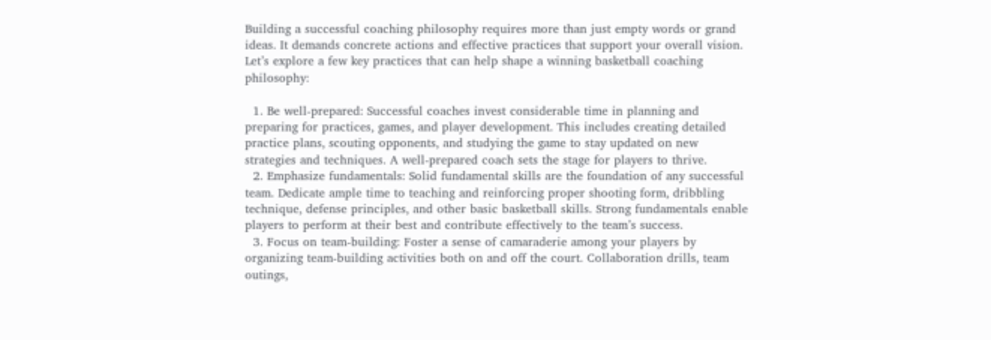Building a successful coaching philosophy requires more than just empty words or grand ideas. It demands concrete actions and effective practices that support your overall vision. Let’s explore a few key practices that can help shape a winning basketball coaching philosophy:

  1. Be well-prepared: Successful coaches invest considerable time in planning and preparing for practices, games, and player development. This includes creating detailed practice plans, scouting opponents, and studying the game to stay updated on new strategies and techniques. A well-prepared coach sets the stage for players to thrive.
  2. Emphasize fundamentals: Solid fundamental skills are the foundation of any successful team. Dedicate ample time to teaching and reinforcing proper shooting form, dribbling technique, defense principles, and other basic basketball skills. Strong fundamentals enable players to perform at their best and contribute effectively to the team’s success.
  3. Focus on team-building: Foster a sense of camaraderie among your players by organizing team-building activities both on and off the court. Collaboration drills, team outings,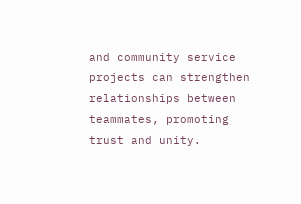and community service projects can strengthen relationships between teammates, promoting trust and unity.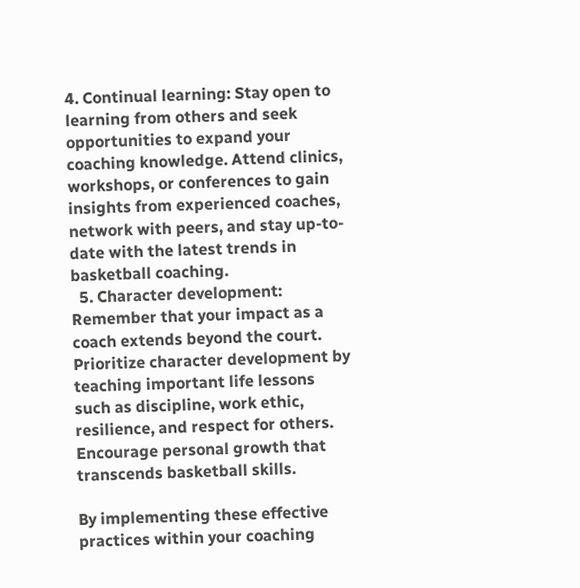4. Continual learning: Stay open to learning from others and seek opportunities to expand your coaching knowledge. Attend clinics, workshops, or conferences to gain insights from experienced coaches, network with peers, and stay up-to-date with the latest trends in basketball coaching.
  5. Character development: Remember that your impact as a coach extends beyond the court. Prioritize character development by teaching important life lessons such as discipline, work ethic, resilience, and respect for others. Encourage personal growth that transcends basketball skills.

By implementing these effective practices within your coaching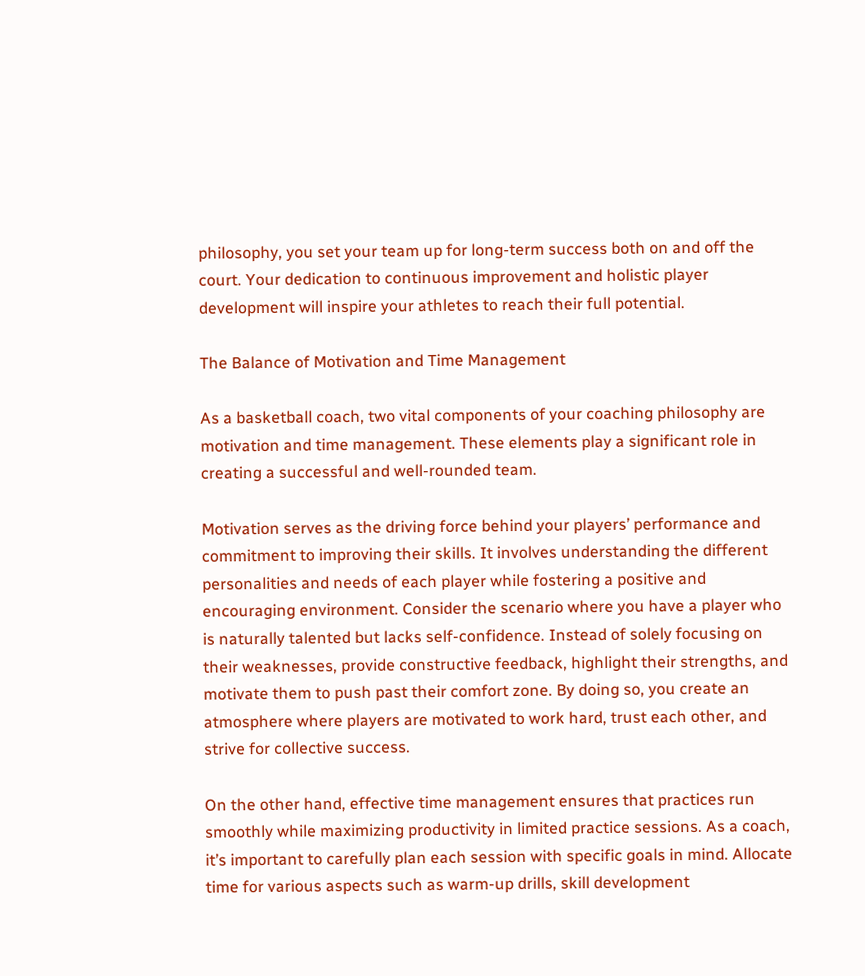philosophy, you set your team up for long-term success both on and off the court. Your dedication to continuous improvement and holistic player development will inspire your athletes to reach their full potential.

The Balance of Motivation and Time Management

As a basketball coach, two vital components of your coaching philosophy are motivation and time management. These elements play a significant role in creating a successful and well-rounded team.

Motivation serves as the driving force behind your players’ performance and commitment to improving their skills. It involves understanding the different personalities and needs of each player while fostering a positive and encouraging environment. Consider the scenario where you have a player who is naturally talented but lacks self-confidence. Instead of solely focusing on their weaknesses, provide constructive feedback, highlight their strengths, and motivate them to push past their comfort zone. By doing so, you create an atmosphere where players are motivated to work hard, trust each other, and strive for collective success.

On the other hand, effective time management ensures that practices run smoothly while maximizing productivity in limited practice sessions. As a coach, it’s important to carefully plan each session with specific goals in mind. Allocate time for various aspects such as warm-up drills, skill development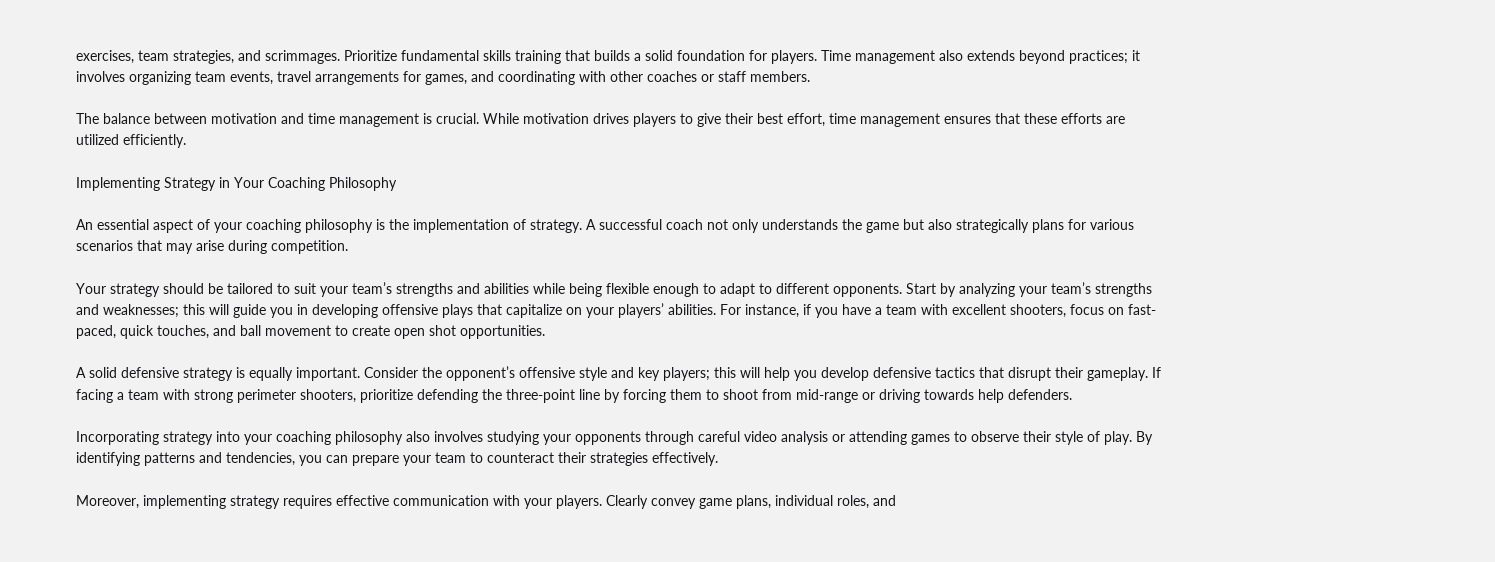exercises, team strategies, and scrimmages. Prioritize fundamental skills training that builds a solid foundation for players. Time management also extends beyond practices; it involves organizing team events, travel arrangements for games, and coordinating with other coaches or staff members.

The balance between motivation and time management is crucial. While motivation drives players to give their best effort, time management ensures that these efforts are utilized efficiently.

Implementing Strategy in Your Coaching Philosophy

An essential aspect of your coaching philosophy is the implementation of strategy. A successful coach not only understands the game but also strategically plans for various scenarios that may arise during competition.

Your strategy should be tailored to suit your team’s strengths and abilities while being flexible enough to adapt to different opponents. Start by analyzing your team’s strengths and weaknesses; this will guide you in developing offensive plays that capitalize on your players’ abilities. For instance, if you have a team with excellent shooters, focus on fast-paced, quick touches, and ball movement to create open shot opportunities.

A solid defensive strategy is equally important. Consider the opponent’s offensive style and key players; this will help you develop defensive tactics that disrupt their gameplay. If facing a team with strong perimeter shooters, prioritize defending the three-point line by forcing them to shoot from mid-range or driving towards help defenders.

Incorporating strategy into your coaching philosophy also involves studying your opponents through careful video analysis or attending games to observe their style of play. By identifying patterns and tendencies, you can prepare your team to counteract their strategies effectively.

Moreover, implementing strategy requires effective communication with your players. Clearly convey game plans, individual roles, and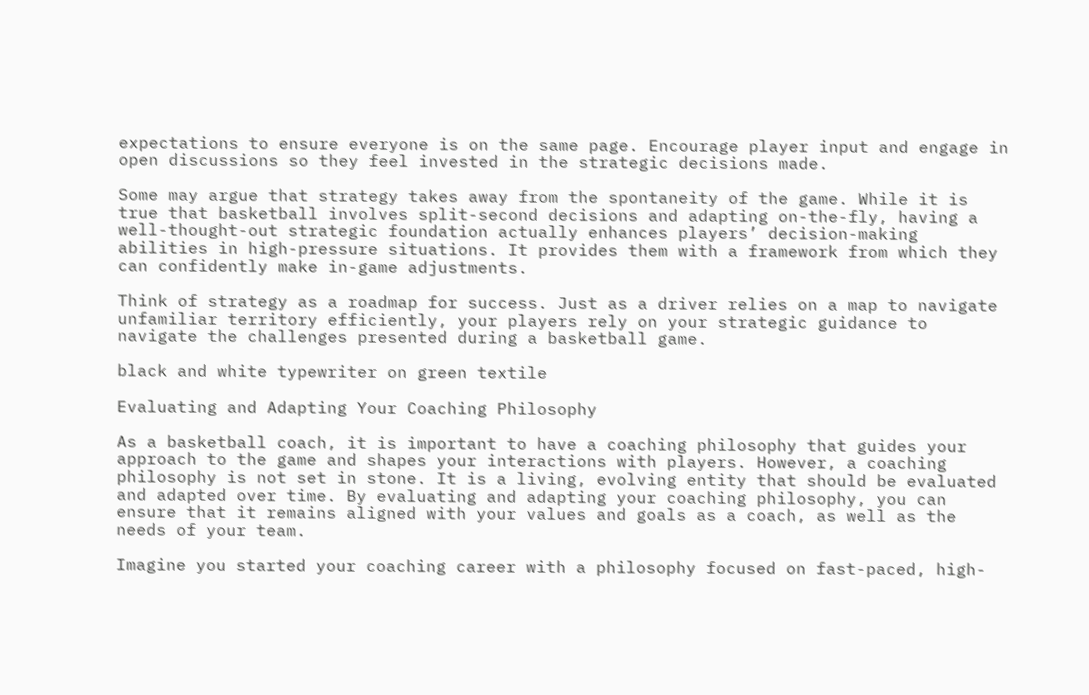expectations to ensure everyone is on the same page. Encourage player input and engage in open discussions so they feel invested in the strategic decisions made.

Some may argue that strategy takes away from the spontaneity of the game. While it is true that basketball involves split-second decisions and adapting on-the-fly, having a well-thought-out strategic foundation actually enhances players’ decision-making abilities in high-pressure situations. It provides them with a framework from which they can confidently make in-game adjustments.

Think of strategy as a roadmap for success. Just as a driver relies on a map to navigate unfamiliar territory efficiently, your players rely on your strategic guidance to navigate the challenges presented during a basketball game.

black and white typewriter on green textile

Evaluating and Adapting Your Coaching Philosophy

As a basketball coach, it is important to have a coaching philosophy that guides your approach to the game and shapes your interactions with players. However, a coaching philosophy is not set in stone. It is a living, evolving entity that should be evaluated and adapted over time. By evaluating and adapting your coaching philosophy, you can ensure that it remains aligned with your values and goals as a coach, as well as the needs of your team.

Imagine you started your coaching career with a philosophy focused on fast-paced, high-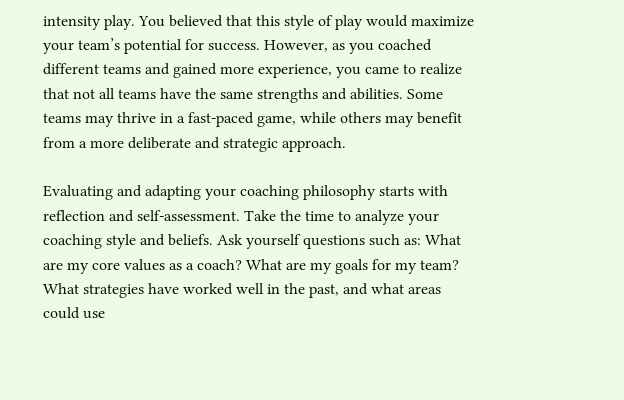intensity play. You believed that this style of play would maximize your team’s potential for success. However, as you coached different teams and gained more experience, you came to realize that not all teams have the same strengths and abilities. Some teams may thrive in a fast-paced game, while others may benefit from a more deliberate and strategic approach.

Evaluating and adapting your coaching philosophy starts with reflection and self-assessment. Take the time to analyze your coaching style and beliefs. Ask yourself questions such as: What are my core values as a coach? What are my goals for my team? What strategies have worked well in the past, and what areas could use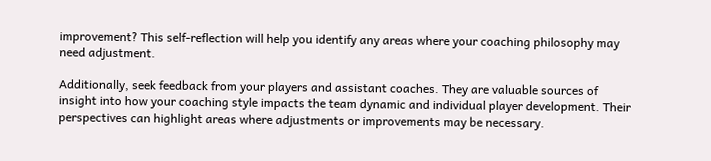improvement? This self-reflection will help you identify any areas where your coaching philosophy may need adjustment.

Additionally, seek feedback from your players and assistant coaches. They are valuable sources of insight into how your coaching style impacts the team dynamic and individual player development. Their perspectives can highlight areas where adjustments or improvements may be necessary.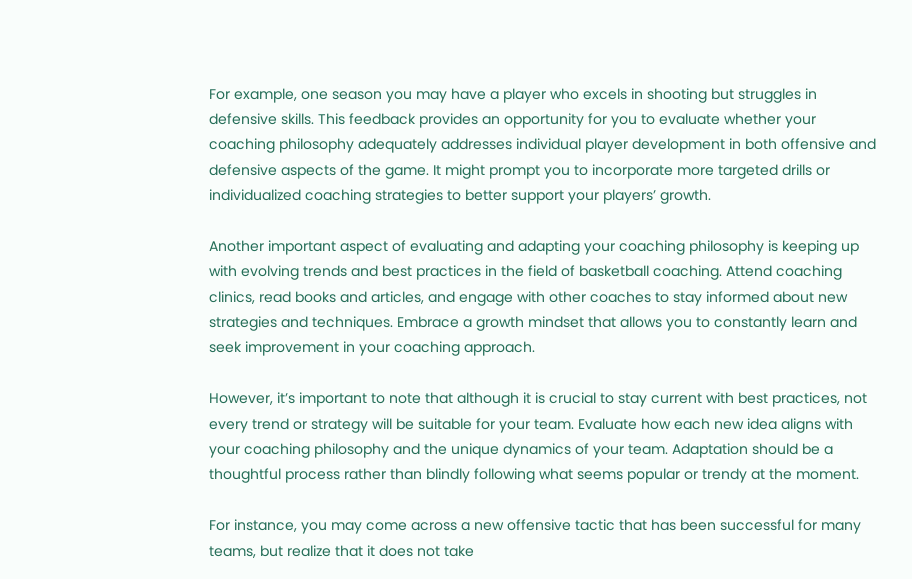For example, one season you may have a player who excels in shooting but struggles in defensive skills. This feedback provides an opportunity for you to evaluate whether your coaching philosophy adequately addresses individual player development in both offensive and defensive aspects of the game. It might prompt you to incorporate more targeted drills or individualized coaching strategies to better support your players’ growth.

Another important aspect of evaluating and adapting your coaching philosophy is keeping up with evolving trends and best practices in the field of basketball coaching. Attend coaching clinics, read books and articles, and engage with other coaches to stay informed about new strategies and techniques. Embrace a growth mindset that allows you to constantly learn and seek improvement in your coaching approach.

However, it’s important to note that although it is crucial to stay current with best practices, not every trend or strategy will be suitable for your team. Evaluate how each new idea aligns with your coaching philosophy and the unique dynamics of your team. Adaptation should be a thoughtful process rather than blindly following what seems popular or trendy at the moment.

For instance, you may come across a new offensive tactic that has been successful for many teams, but realize that it does not take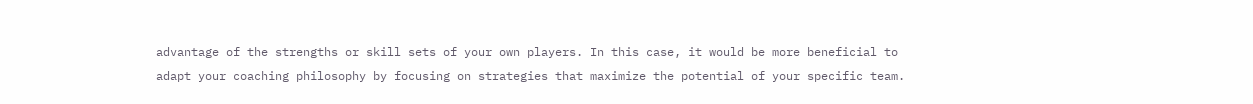advantage of the strengths or skill sets of your own players. In this case, it would be more beneficial to adapt your coaching philosophy by focusing on strategies that maximize the potential of your specific team.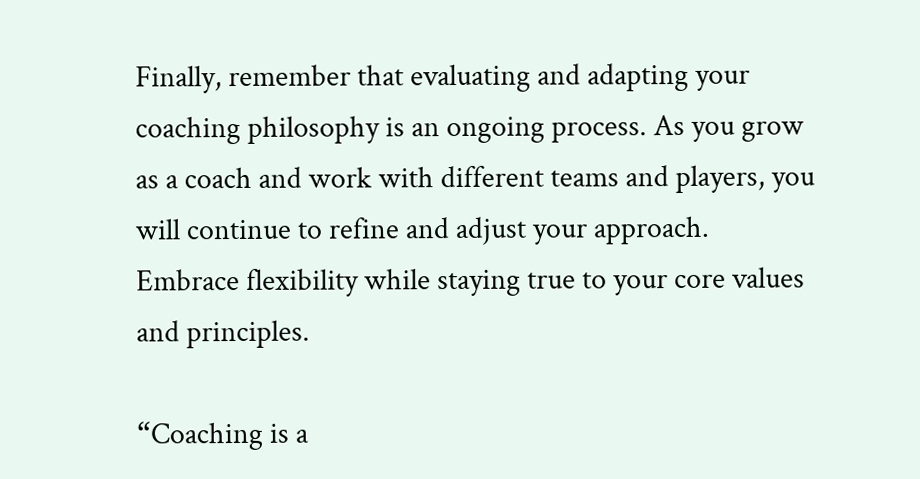Finally, remember that evaluating and adapting your coaching philosophy is an ongoing process. As you grow as a coach and work with different teams and players, you will continue to refine and adjust your approach. Embrace flexibility while staying true to your core values and principles.

“Coaching is a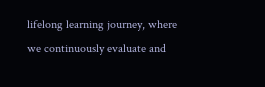lifelong learning journey, where we continuously evaluate and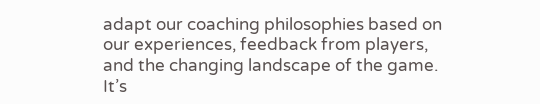adapt our coaching philosophies based on our experiences, feedback from players, and the changing landscape of the game. It’s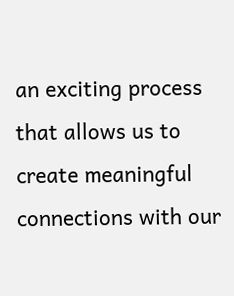an exciting process that allows us to create meaningful connections with our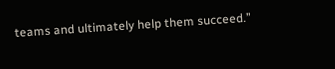teams and ultimately help them succeed.”